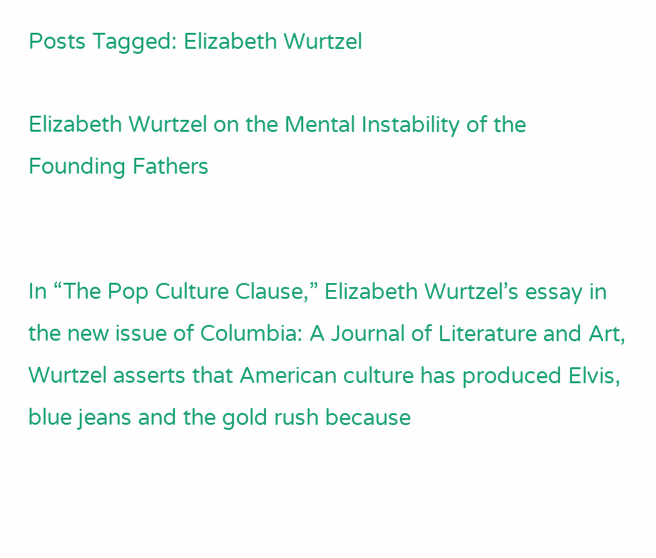Posts Tagged: Elizabeth Wurtzel

Elizabeth Wurtzel on the Mental Instability of the Founding Fathers


In “The Pop Culture Clause,” Elizabeth Wurtzel’s essay in the new issue of Columbia: A Journal of Literature and Art, Wurtzel asserts that American culture has produced Elvis, blue jeans and the gold rush because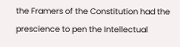the Framers of the Constitution had the prescience to pen the Intellectual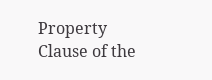Property Clause of the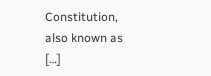Constitution, also known as […]